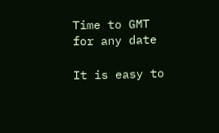Time to GMT for any date

It is easy to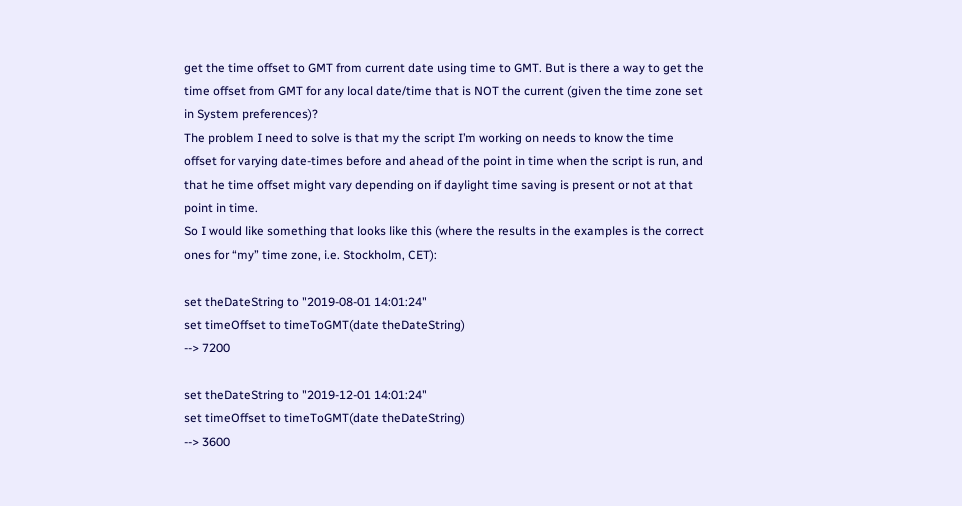get the time offset to GMT from current date using time to GMT. But is there a way to get the time offset from GMT for any local date/time that is NOT the current (given the time zone set in System preferences)?
The problem I need to solve is that my the script I’m working on needs to know the time offset for varying date-times before and ahead of the point in time when the script is run, and that he time offset might vary depending on if daylight time saving is present or not at that point in time.
So I would like something that looks like this (where the results in the examples is the correct ones for “my” time zone, i.e. Stockholm, CET):

set theDateString to "2019-08-01 14:01:24"
set timeOffset to timeToGMT(date theDateString)
--> 7200

set theDateString to "2019-12-01 14:01:24"
set timeOffset to timeToGMT(date theDateString)
--> 3600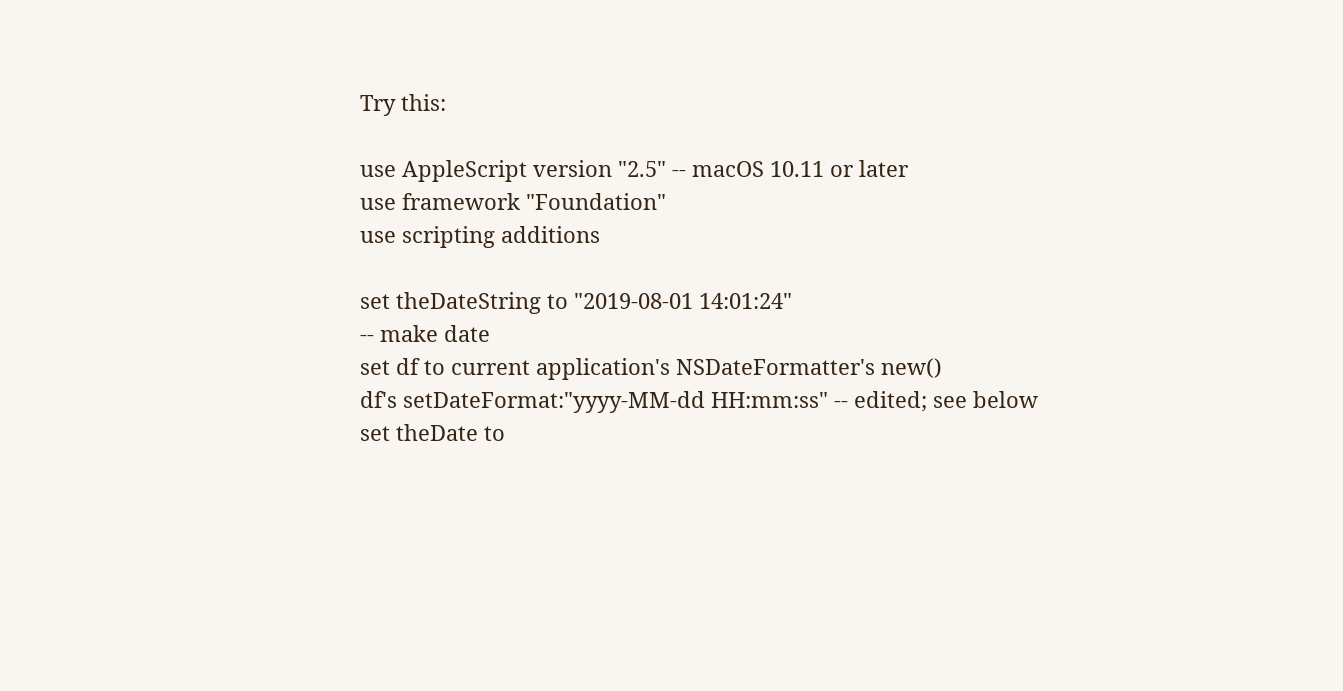Try this:

use AppleScript version "2.5" -- macOS 10.11 or later
use framework "Foundation"
use scripting additions

set theDateString to "2019-08-01 14:01:24"
-- make date
set df to current application's NSDateFormatter's new()
df's setDateFormat:"yyyy-MM-dd HH:mm:ss" -- edited; see below
set theDate to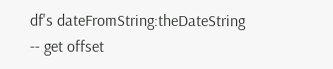df's dateFromString:theDateString
-- get offset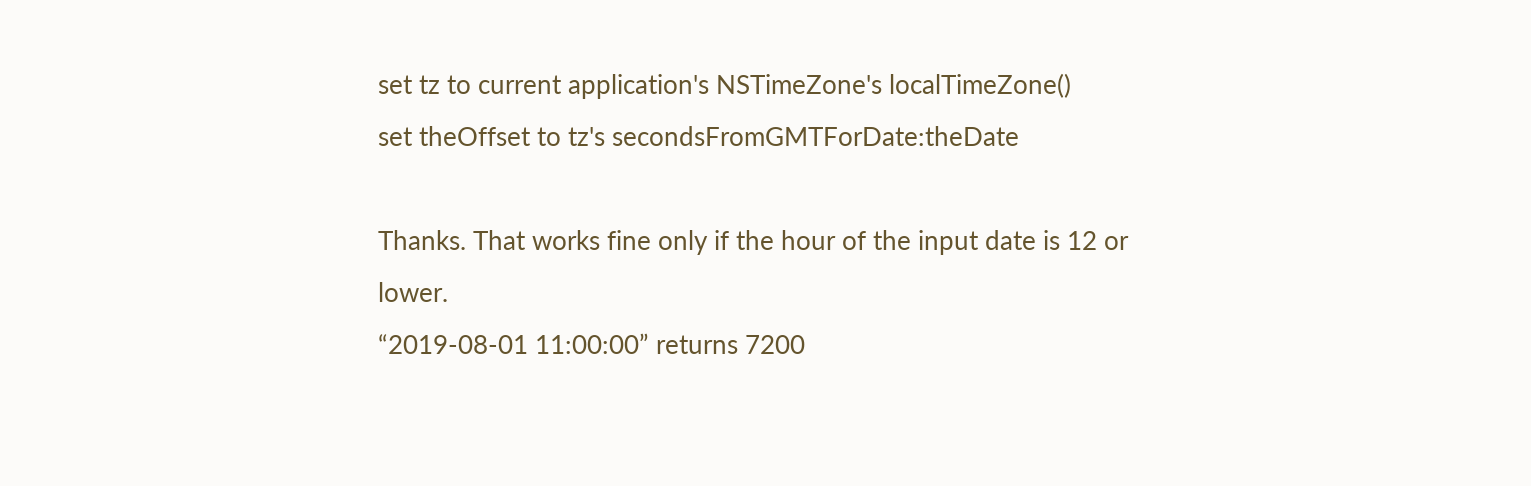set tz to current application's NSTimeZone's localTimeZone()
set theOffset to tz's secondsFromGMTForDate:theDate

Thanks. That works fine only if the hour of the input date is 12 or lower.
“2019-08-01 11:00:00” returns 7200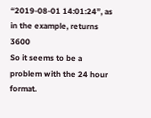“2019-08-01 14:01:24”, as in the example, returns 3600
So it seems to be a problem with the 24 hour format.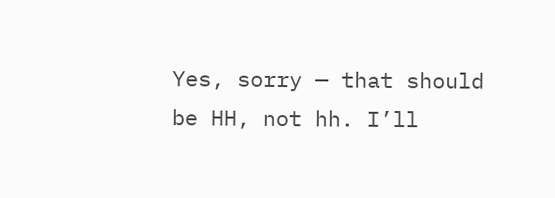Yes, sorry — that should be HH, not hh. I’ll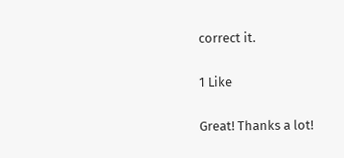correct it.

1 Like

Great! Thanks a lot!